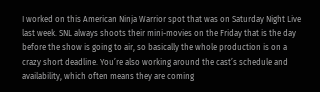I worked on this American Ninja Warrior spot that was on Saturday Night Live last week. SNL always shoots their mini-movies on the Friday that is the day before the show is going to air, so basically the whole production is on a crazy short deadline. You’re also working around the cast’s schedule and availability, which often means they are coming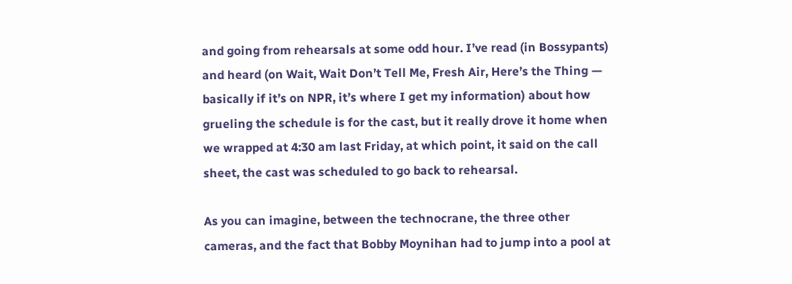and going from rehearsals at some odd hour. I’ve read (in Bossypants) and heard (on Wait, Wait Don’t Tell Me, Fresh Air, Here’s the Thing — basically if it’s on NPR, it’s where I get my information) about how grueling the schedule is for the cast, but it really drove it home when we wrapped at 4:30 am last Friday, at which point, it said on the call sheet, the cast was scheduled to go back to rehearsal.

As you can imagine, between the technocrane, the three other cameras, and the fact that Bobby Moynihan had to jump into a pool at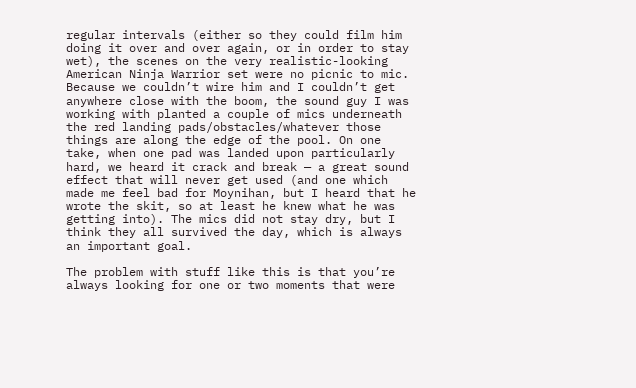regular intervals (either so they could film him doing it over and over again, or in order to stay wet), the scenes on the very realistic-looking American Ninja Warrior set were no picnic to mic. Because we couldn’t wire him and I couldn’t get anywhere close with the boom, the sound guy I was working with planted a couple of mics underneath the red landing pads/obstacles/whatever those things are along the edge of the pool. On one take, when one pad was landed upon particularly hard, we heard it crack and break — a great sound effect that will never get used (and one which made me feel bad for Moynihan, but I heard that he wrote the skit, so at least he knew what he was getting into). The mics did not stay dry, but I think they all survived the day, which is always an important goal.

The problem with stuff like this is that you’re always looking for one or two moments that were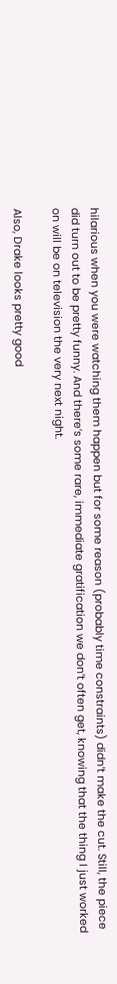hilarious when you were watching them happen but for some reason (probably time constraints) didn’t make the cut. Still, the piece did turn out to be pretty funny. And there’s some rare, immediate gratification we don’t often get, knowing that the thing I just worked on will be on television the very next night.

Also, Drake looks pretty good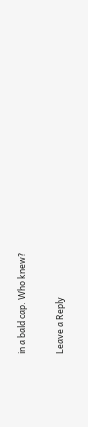in a bald cap. Who knew?

Leave a Reply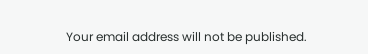Your email address will not be published.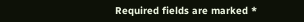Required fields are marked *